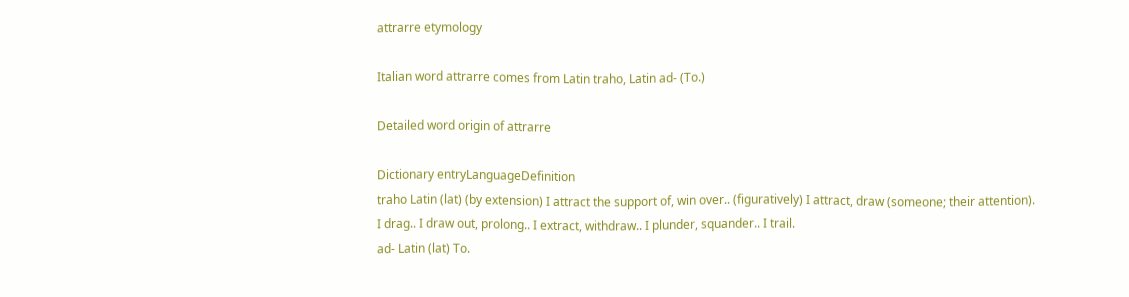attrarre etymology

Italian word attrarre comes from Latin traho, Latin ad- (To.)

Detailed word origin of attrarre

Dictionary entryLanguageDefinition
traho Latin (lat) (by extension) I attract the support of, win over.. (figuratively) I attract, draw (someone; their attention). I drag.. I draw out, prolong.. I extract, withdraw.. I plunder, squander.. I trail.
ad- Latin (lat) To.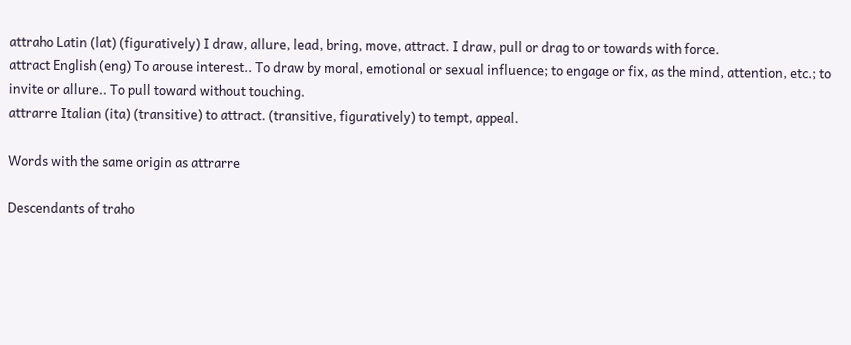attraho Latin (lat) (figuratively) I draw, allure, lead, bring, move, attract. I draw, pull or drag to or towards with force.
attract English (eng) To arouse interest.. To draw by moral, emotional or sexual influence; to engage or fix, as the mind, attention, etc.; to invite or allure.. To pull toward without touching.
attrarre Italian (ita) (transitive) to attract. (transitive, figuratively) to tempt, appeal.

Words with the same origin as attrarre

Descendants of traho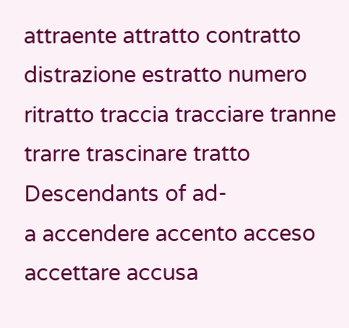attraente attratto contratto distrazione estratto numero ritratto traccia tracciare tranne trarre trascinare tratto
Descendants of ad-
a accendere accento acceso accettare accusa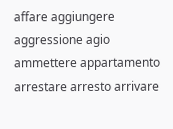affare aggiungere aggressione agio ammettere appartamento arrestare arresto arrivare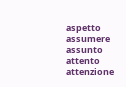aspetto assumere assunto attento attenzione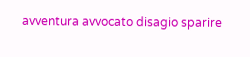avventura avvocato disagio sparire